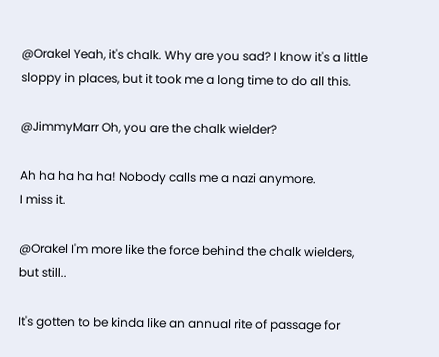@Orakel Yeah, it's chalk. Why are you sad? I know it's a little sloppy in places, but it took me a long time to do all this.

@JimmyMarr Oh, you are the chalk wielder?

Ah ha ha ha ha! Nobody calls me a nazi anymore.
I miss it.

@Orakel I'm more like the force behind the chalk wielders, but still..

It's gotten to be kinda like an annual rite of passage for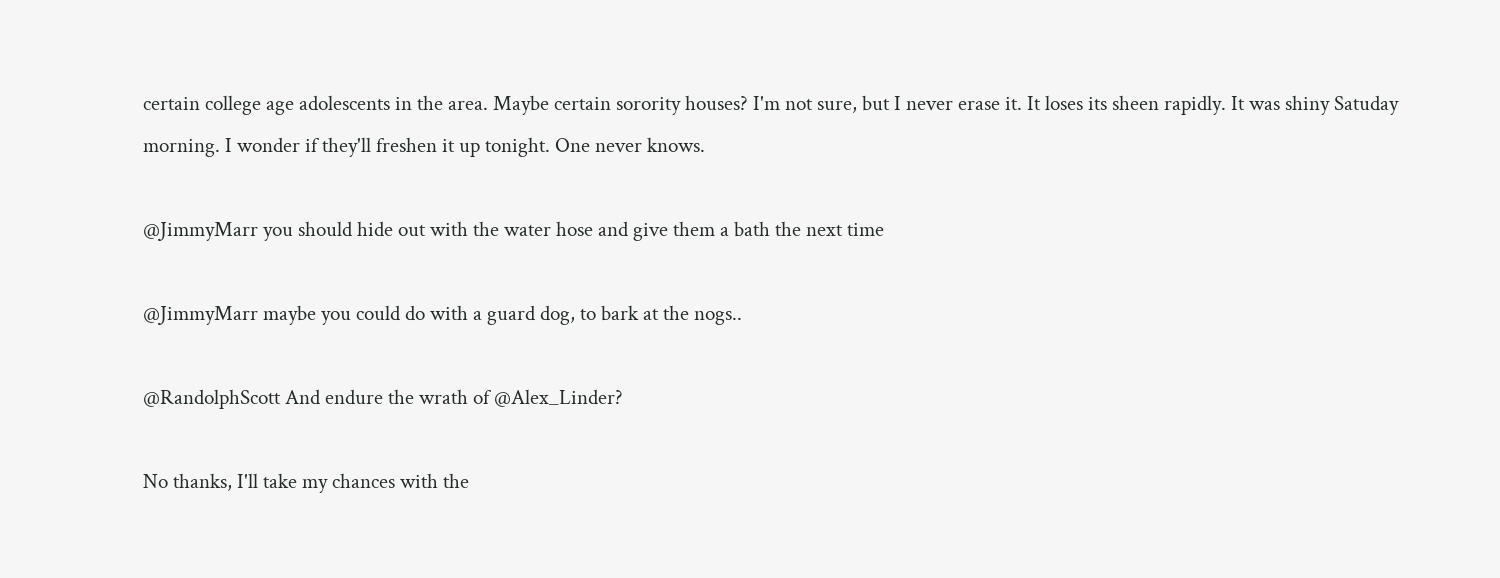certain college age adolescents in the area. Maybe certain sorority houses? I'm not sure, but I never erase it. It loses its sheen rapidly. It was shiny Satuday morning. I wonder if they'll freshen it up tonight. One never knows.

@JimmyMarr you should hide out with the water hose and give them a bath the next time

@JimmyMarr maybe you could do with a guard dog, to bark at the nogs..

@RandolphScott And endure the wrath of @Alex_Linder?

No thanks, I'll take my chances with the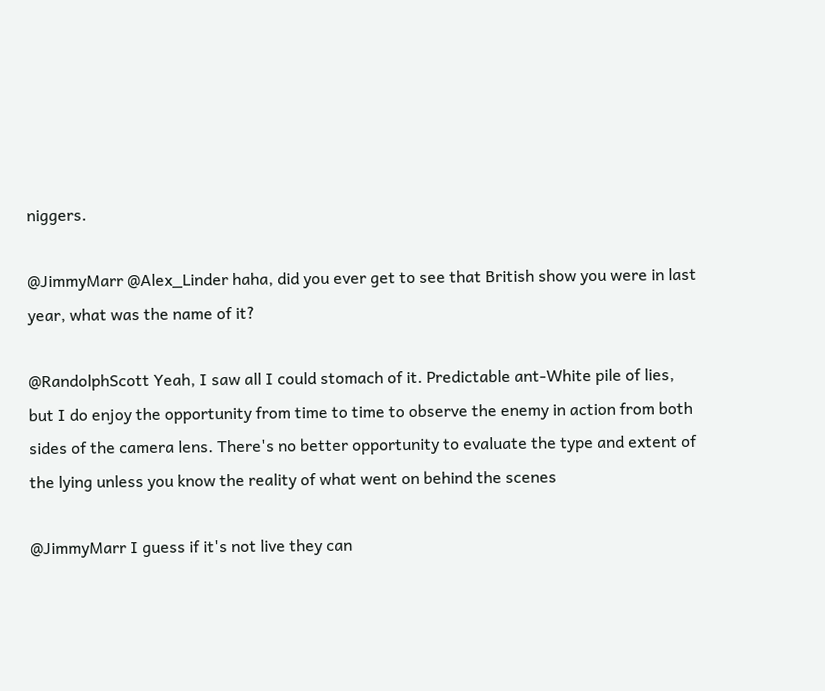niggers.

@JimmyMarr @Alex_Linder haha, did you ever get to see that British show you were in last year, what was the name of it?

@RandolphScott Yeah, I saw all I could stomach of it. Predictable ant-White pile of lies, but I do enjoy the opportunity from time to time to observe the enemy in action from both sides of the camera lens. There's no better opportunity to evaluate the type and extent of the lying unless you know the reality of what went on behind the scenes

@JimmyMarr I guess if it's not live they can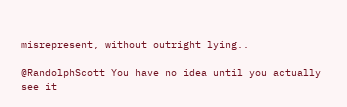misrepresent, without outright lying..

@RandolphScott You have no idea until you actually see it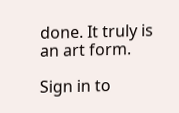done. It truly is an art form.

Sign in to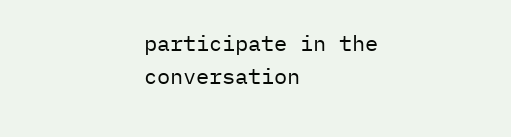participate in the conversation